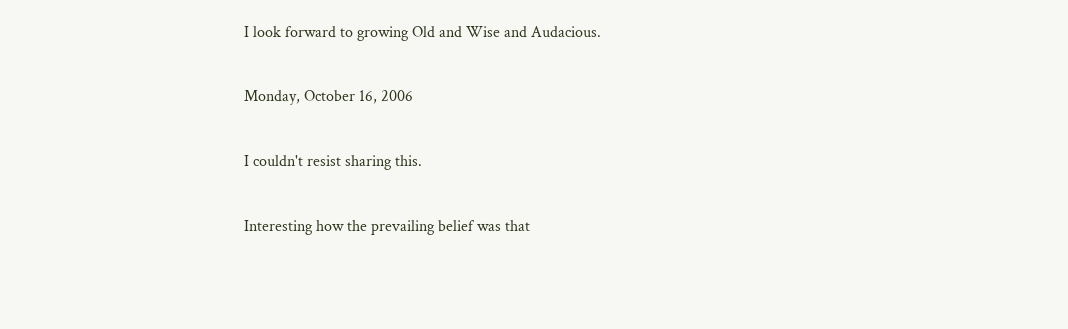I look forward to growing Old and Wise and Audacious.

Monday, October 16, 2006

I couldn't resist sharing this.

Interesting how the prevailing belief was that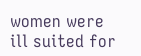women were ill suited for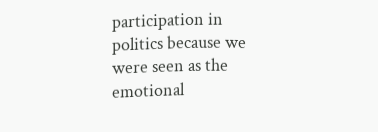participation in politics because we were seen as the emotional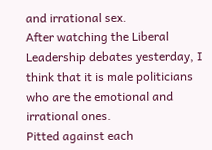and irrational sex.
After watching the Liberal Leadership debates yesterday, I think that it is male politicians who are the emotional and irrational ones.
Pitted against each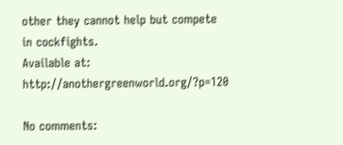other they cannot help but compete in cockfights.
Available at: http://anothergreenworld.org/?p=120

No comments: